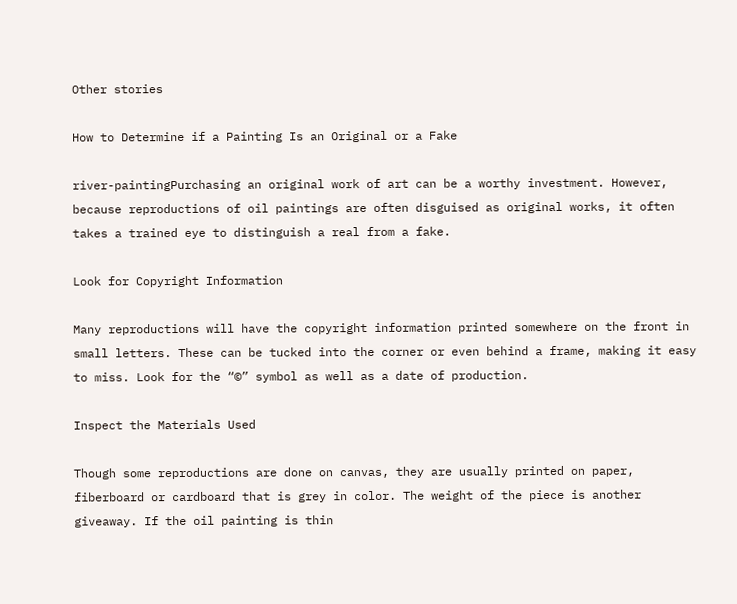Other stories

How to Determine if a Painting Is an Original or a Fake

river-paintingPurchasing an original work of art can be a worthy investment. However, because reproductions of oil paintings are often disguised as original works, it often takes a trained eye to distinguish a real from a fake.

Look for Copyright Information

Many reproductions will have the copyright information printed somewhere on the front in small letters. These can be tucked into the corner or even behind a frame, making it easy to miss. Look for the “©” symbol as well as a date of production.

Inspect the Materials Used

Though some reproductions are done on canvas, they are usually printed on paper, fiberboard or cardboard that is grey in color. The weight of the piece is another giveaway. If the oil painting is thin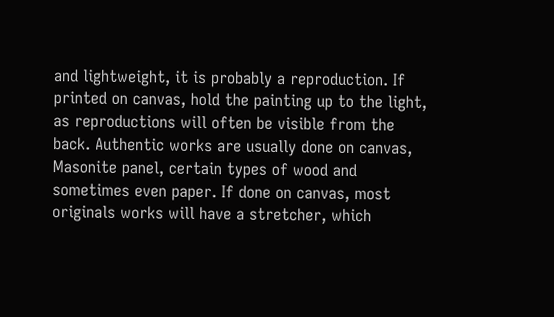and lightweight, it is probably a reproduction. If printed on canvas, hold the painting up to the light, as reproductions will often be visible from the back. Authentic works are usually done on canvas, Masonite panel, certain types of wood and sometimes even paper. If done on canvas, most originals works will have a stretcher, which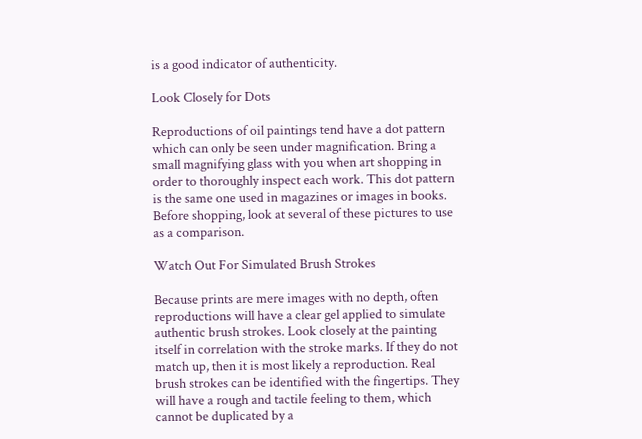is a good indicator of authenticity.

Look Closely for Dots

Reproductions of oil paintings tend have a dot pattern which can only be seen under magnification. Bring a small magnifying glass with you when art shopping in order to thoroughly inspect each work. This dot pattern is the same one used in magazines or images in books. Before shopping, look at several of these pictures to use as a comparison.

Watch Out For Simulated Brush Strokes

Because prints are mere images with no depth, often reproductions will have a clear gel applied to simulate authentic brush strokes. Look closely at the painting itself in correlation with the stroke marks. If they do not match up, then it is most likely a reproduction. Real brush strokes can be identified with the fingertips. They will have a rough and tactile feeling to them, which cannot be duplicated by a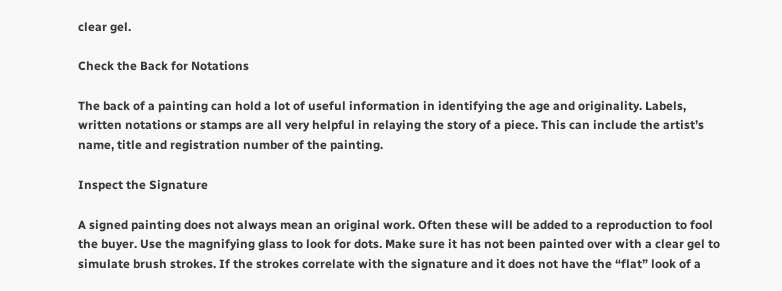clear gel.

Check the Back for Notations

The back of a painting can hold a lot of useful information in identifying the age and originality. Labels, written notations or stamps are all very helpful in relaying the story of a piece. This can include the artist’s name, title and registration number of the painting.

Inspect the Signature

A signed painting does not always mean an original work. Often these will be added to a reproduction to fool the buyer. Use the magnifying glass to look for dots. Make sure it has not been painted over with a clear gel to simulate brush strokes. If the strokes correlate with the signature and it does not have the “flat” look of a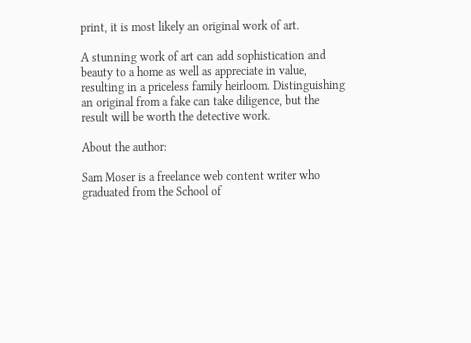print, it is most likely an original work of art.

A stunning work of art can add sophistication and beauty to a home as well as appreciate in value, resulting in a priceless family heirloom. Distinguishing an original from a fake can take diligence, but the result will be worth the detective work.

About the author:

Sam Moser is a freelance web content writer who graduated from the School of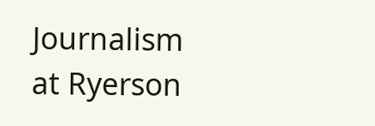Journalism at Ryerson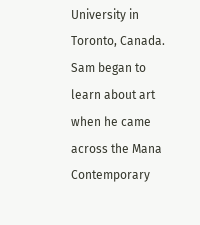University in Toronto, Canada. Sam began to learn about art when he came across the Mana Contemporary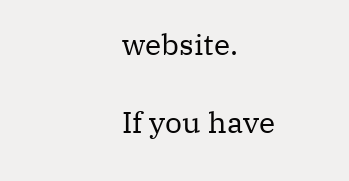website.

If you have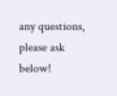any questions, please ask below!